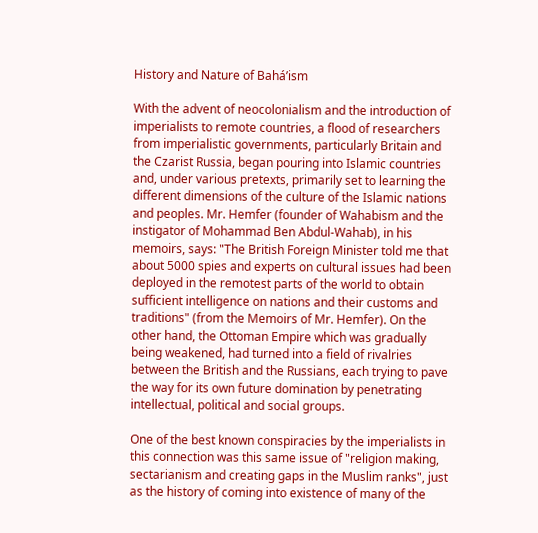History and Nature of Bahá’ism

With the advent of neocolonialism and the introduction of imperialists to remote countries, a flood of researchers from imperialistic governments, particularly Britain and the Czarist Russia, began pouring into Islamic countries and, under various pretexts, primarily set to learning the different dimensions of the culture of the Islamic nations and peoples. Mr. Hemfer (founder of Wahabism and the instigator of Mohammad Ben Abdul-Wahab), in his memoirs, says: "The British Foreign Minister told me that about 5000 spies and experts on cultural issues had been deployed in the remotest parts of the world to obtain sufficient intelligence on nations and their customs and traditions" (from the Memoirs of Mr. Hemfer). On the other hand, the Ottoman Empire which was gradually being weakened, had turned into a field of rivalries between the British and the Russians, each trying to pave the way for its own future domination by penetrating intellectual, political and social groups.

One of the best known conspiracies by the imperialists in this connection was this same issue of "religion making, sectarianism and creating gaps in the Muslim ranks", just as the history of coming into existence of many of the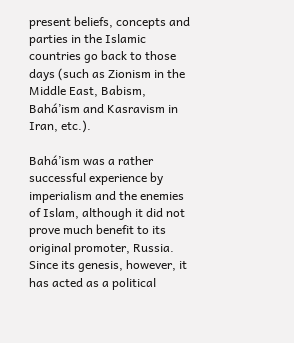present beliefs, concepts and parties in the Islamic countries go back to those days (such as Zionism in the Middle East, Babism, Bahá’ism and Kasravism in Iran, etc.).

Bahá’ism was a rather successful experience by imperialism and the enemies of Islam, although it did not prove much benefit to its original promoter, Russia. Since its genesis, however, it has acted as a political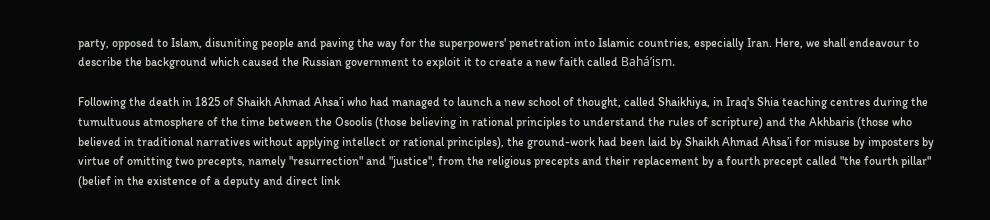party, opposed to Islam, disuniting people and paving the way for the superpowers' penetration into Islamic countries, especially Iran. Here, we shall endeavour to describe the background which caused the Russian government to exploit it to create a new faith called Bahá’ism.

Following the death in 1825 of Shaikh Ahmad Ahsa’i who had managed to launch a new school of thought, called Shaikhiya, in Iraq's Shia teaching centres during the tumultuous atmosphere of the time between the Osoolis (those believing in rational principles to understand the rules of scripture) and the Akhbaris (those who believed in traditional narratives without applying intellect or rational principles), the ground-work had been laid by Shaikh Ahmad Ahsa’i for misuse by imposters by virtue of omitting two precepts, namely "resurrection" and "justice", from the religious precepts and their replacement by a fourth precept called "the fourth pillar" (belief in the existence of a deputy and direct link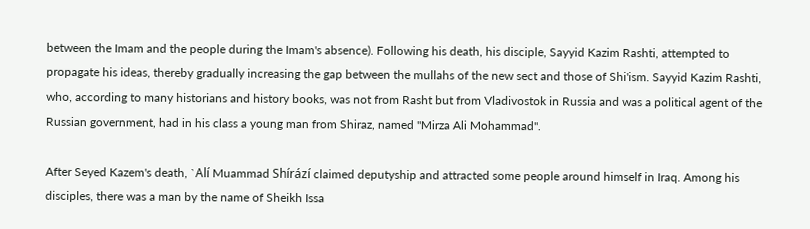between the Imam and the people during the Imam's absence). Following his death, his disciple, Sayyid Kazim Rashti, attempted to propagate his ideas, thereby gradually increasing the gap between the mullahs of the new sect and those of Shi'ism. Sayyid Kazim Rashti, who, according to many historians and history books, was not from Rasht but from Vladivostok in Russia and was a political agent of the Russian government, had in his class a young man from Shiraz, named "Mirza Ali Mohammad".

After Seyed Kazem's death, `Alí Muammad Shírází claimed deputyship and attracted some people around himself in Iraq. Among his disciples, there was a man by the name of Sheikh Issa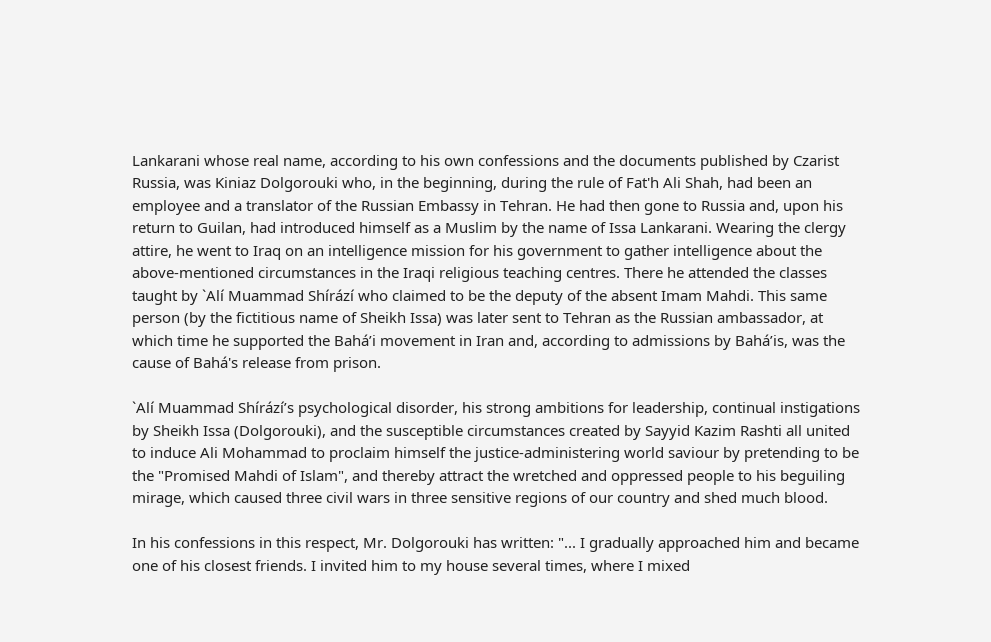Lankarani whose real name, according to his own confessions and the documents published by Czarist Russia, was Kiniaz Dolgorouki who, in the beginning, during the rule of Fat'h Ali Shah, had been an employee and a translator of the Russian Embassy in Tehran. He had then gone to Russia and, upon his return to Guilan, had introduced himself as a Muslim by the name of Issa Lankarani. Wearing the clergy attire, he went to Iraq on an intelligence mission for his government to gather intelligence about the above-mentioned circumstances in the Iraqi religious teaching centres. There he attended the classes taught by `Alí Muammad Shírází who claimed to be the deputy of the absent Imam Mahdi. This same person (by the fictitious name of Sheikh Issa) was later sent to Tehran as the Russian ambassador, at which time he supported the Bahá’i movement in Iran and, according to admissions by Bahá’is, was the cause of Bahá's release from prison.

`Alí Muammad Shírází’s psychological disorder, his strong ambitions for leadership, continual instigations by Sheikh Issa (Dolgorouki), and the susceptible circumstances created by Sayyid Kazim Rashti all united to induce Ali Mohammad to proclaim himself the justice-administering world saviour by pretending to be the "Promised Mahdi of Islam", and thereby attract the wretched and oppressed people to his beguiling mirage, which caused three civil wars in three sensitive regions of our country and shed much blood.

In his confessions in this respect, Mr. Dolgorouki has written: "... I gradually approached him and became one of his closest friends. I invited him to my house several times, where I mixed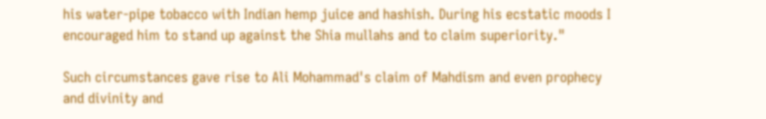his water-pipe tobacco with Indian hemp juice and hashish. During his ecstatic moods I encouraged him to stand up against the Shia mullahs and to claim superiority."

Such circumstances gave rise to Ali Mohammad's claim of Mahdism and even prophecy and divinity and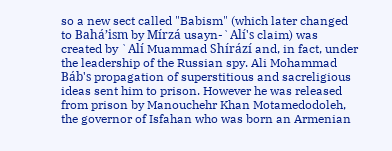so a new sect called "Babism" (which later changed to Bahá’ism by Mírzá usayn-`Alí's claim) was created by `Alí Muammad Shírází and, in fact, under the leadership of the Russian spy. Ali Mohammad Báb's propagation of superstitious and sacreligious ideas sent him to prison. However he was released from prison by Manouchehr Khan Motamedodoleh, the governor of Isfahan who was born an Armenian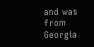and was from Georgia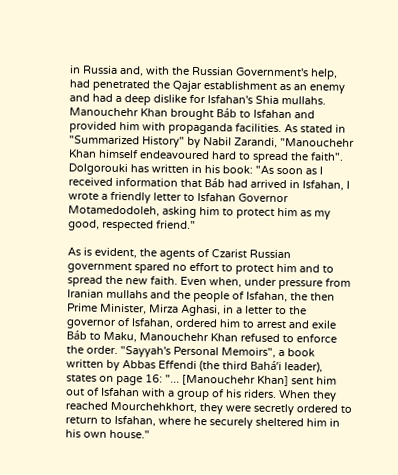in Russia and, with the Russian Government's help, had penetrated the Qajar establishment as an enemy and had a deep dislike for Isfahan's Shia mullahs. Manouchehr Khan brought Báb to Isfahan and provided him with propaganda facilities. As stated in "Summarized History" by Nabil Zarandi, "Manouchehr Khan himself endeavoured hard to spread the faith". Dolgorouki has written in his book: "As soon as I received information that Báb had arrived in Isfahan, I wrote a friendly letter to Isfahan Governor Motamedodoleh, asking him to protect him as my good, respected friend."

As is evident, the agents of Czarist Russian government spared no effort to protect him and to spread the new faith. Even when, under pressure from Iranian mullahs and the people of Isfahan, the then Prime Minister, Mirza Aghasi, in a letter to the governor of Isfahan, ordered him to arrest and exile Báb to Maku, Manouchehr Khan refused to enforce the order. "Sayyah's Personal Memoirs", a book written by Abbas Effendi (the third Bahá’i leader), states on page 16: "... [Manouchehr Khan] sent him out of Isfahan with a group of his riders. When they reached Mourchehkhort, they were secretly ordered to return to Isfahan, where he securely sheltered him in his own house."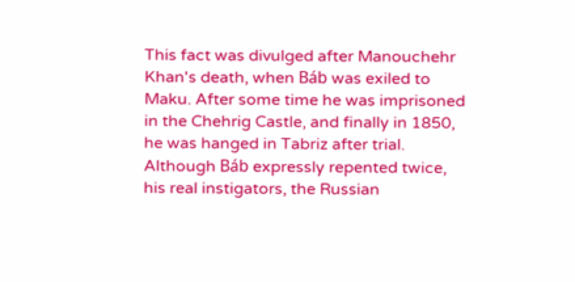This fact was divulged after Manouchehr Khan's death, when Báb was exiled to Maku. After some time he was imprisoned in the Chehrig Castle, and finally in 1850, he was hanged in Tabriz after trial. Although Báb expressly repented twice, his real instigators, the Russian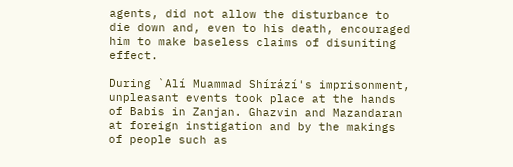agents, did not allow the disturbance to die down and, even to his death, encouraged him to make baseless claims of disuniting effect.

During `Alí Muammad Shírází's imprisonment, unpleasant events took place at the hands of Babis in Zanjan. Ghazvin and Mazandaran at foreign instigation and by the makings of people such as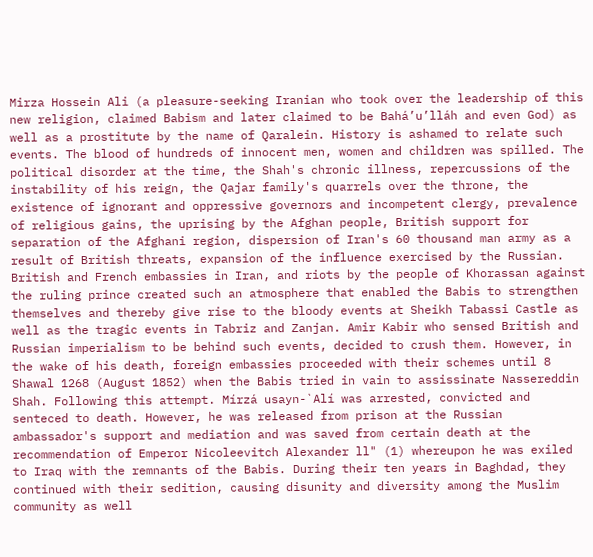Mirza Hossein Ali (a pleasure-seeking Iranian who took over the leadership of this new religion, claimed Babism and later claimed to be Bahá’u’lláh and even God) as well as a prostitute by the name of Qaralein. History is ashamed to relate such events. The blood of hundreds of innocent men, women and children was spilled. The political disorder at the time, the Shah's chronic illness, repercussions of the instability of his reign, the Qajar family's quarrels over the throne, the existence of ignorant and oppressive governors and incompetent clergy, prevalence of religious gains, the uprising by the Afghan people, British support for separation of the Afghani region, dispersion of Iran's 60 thousand man army as a result of British threats, expansion of the influence exercised by the Russian. British and French embassies in Iran, and riots by the people of Khorassan against the ruling prince created such an atmosphere that enabled the Babis to strengthen themselves and thereby give rise to the bloody events at Sheikh Tabassi Castle as well as the tragic events in Tabriz and Zanjan. Amir Kabir who sensed British and Russian imperialism to be behind such events, decided to crush them. However, in the wake of his death, foreign embassies proceeded with their schemes until 8 Shawal 1268 (August 1852) when the Babis tried in vain to assissinate Nassereddin Shah. Following this attempt. Mírzá usayn-`Alí was arrested, convicted and senteced to death. However, he was released from prison at the Russian ambassador's support and mediation and was saved from certain death at the recommendation of Emperor Nicoleevitch Alexander ll" (1) whereupon he was exiled to Iraq with the remnants of the Babis. During their ten years in Baghdad, they continued with their sedition, causing disunity and diversity among the Muslim community as well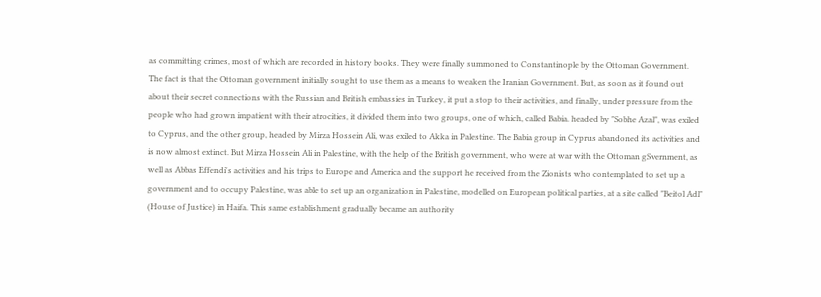as committing crimes, most of which are recorded in history books. They were finally summoned to Constantinople by the Ottoman Government. The fact is that the Ottoman government initially sought to use them as a means to weaken the Iranian Government. But, as soon as it found out about their secret connections with the Russian and British embassies in Turkey, it put a stop to their activities, and finally, under pressure from the people who had grown impatient with their atrocities, it divided them into two groups, one of which, called Babia. headed by "Sobhe Azal", was exiled to Cyprus, and the other group, headed by Mirza Hossein Ali, was exiled to Akka in Palestine. The Babia group in Cyprus abandoned its activities and is now almost extinct. But Mirza Hossein Ali in Palestine, with the help of the British government, who were at war with the Ottoman gSvernment, as well as Abbas Effendi's activities and his trips to Europe and America and the support he received from the Zionists who contemplated to set up a government and to occupy Palestine, was able to set up an organization in Palestine, modelled on European political parties, at a site called "Beitol Adl" (House of Justice) in Haifa. This same establishment gradually became an authority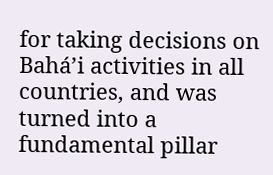for taking decisions on Bahá’i activities in all countries, and was turned into a fundamental pillar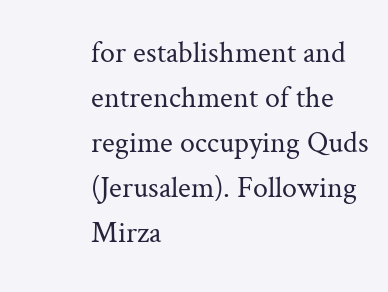for establishment and entrenchment of the regime occupying Quds (Jerusalem). Following Mirza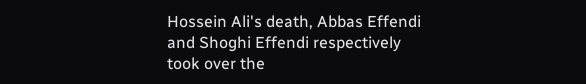Hossein Ali's death, Abbas Effendi and Shoghi Effendi respectively took over the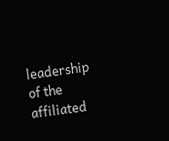leadership of the affiliated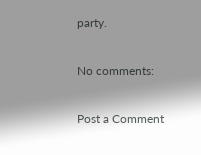party.

No comments:

Post a Comment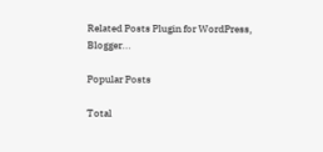Related Posts Plugin for WordPress, Blogger...

Popular Posts

Total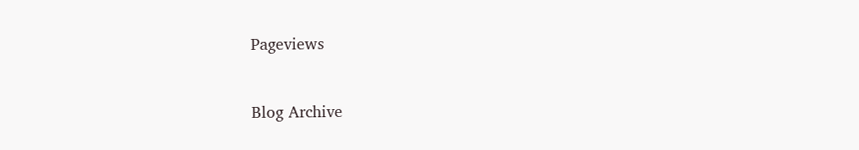Pageviews


Blog Archive